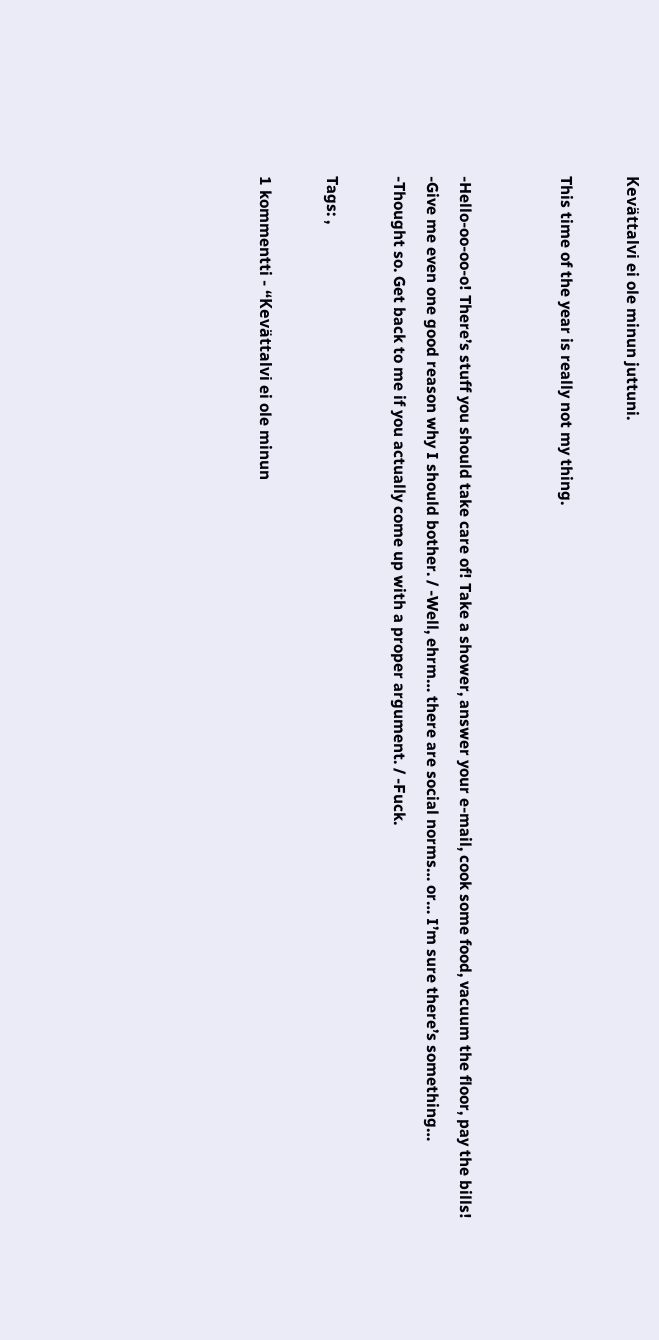Kevättalvi ei ole minun juttuni.

This time of the year is really not my thing.


-Hello-oo-oo-o! There’s stuff you should take care of! Take a shower, answer your e-mail, cook some food, vacuum the floor, pay the bills!
-Give me even one good reason why I should bother. / -Well, ehrm… there are social norms… or… I’m sure there’s something…
-Thought so. Get back to me if you actually come up with a proper argument. / -Fuck.

Tags: ,

1 kommentti - “Kevättalvi ei ole minun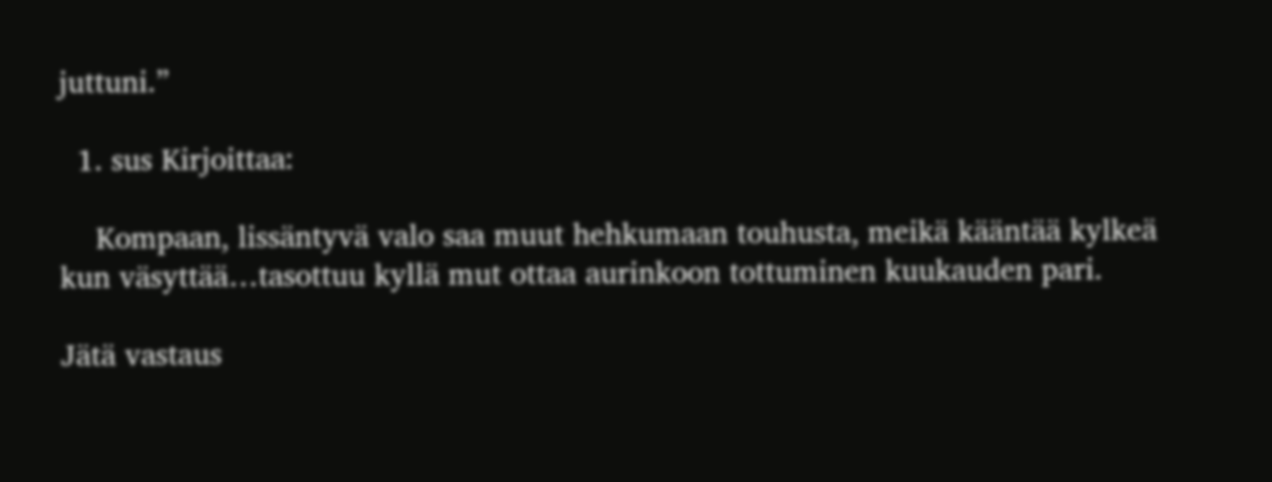juttuni.”

  1. sus Kirjoittaa:

    Kompaan, lissäntyvä valo saa muut hehkumaan touhusta, meikä kääntää kylkeä kun väsyttää…tasottuu kyllä mut ottaa aurinkoon tottuminen kuukauden pari.

Jätä vastaus